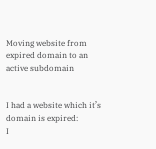Moving website from expired domain to an active subdomain


I had a website which it’s domain is expired:
I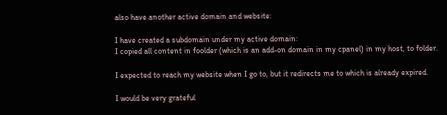also have another active domain and website:

I have created a subdomain under my active domain:
I copied all content in foolder (which is an add-on domain in my cpanel) in my host, to folder.

I expected to reach my website when I go to, but it redirects me to which is already expired.

I would be very grateful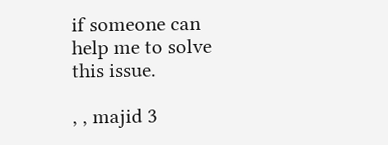if someone can help me to solve this issue.

, , majid 3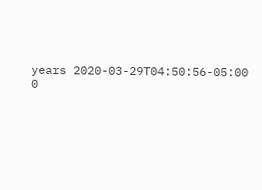years 2020-03-29T04:50:56-05:00 0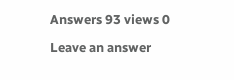Answers 93 views 0

Leave an answer